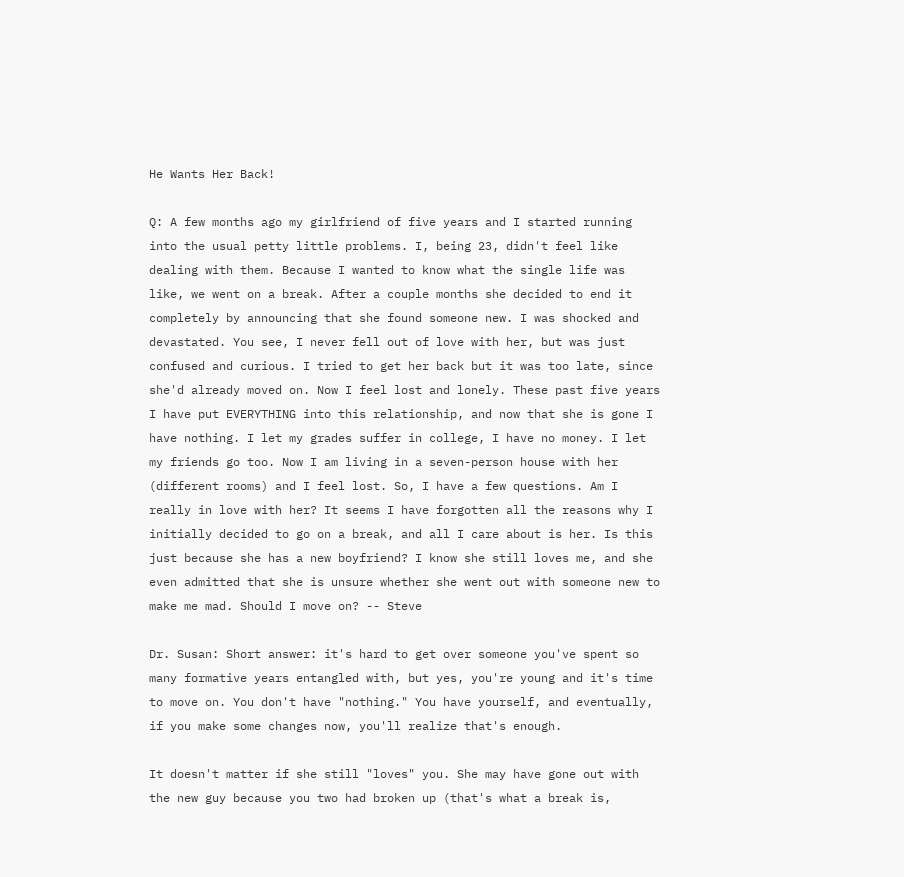He Wants Her Back!

Q: A few months ago my girlfriend of five years and I started running into the usual petty little problems. I, being 23, didn't feel like dealing with them. Because I wanted to know what the single life was like, we went on a break. After a couple months she decided to end it completely by announcing that she found someone new. I was shocked and devastated. You see, I never fell out of love with her, but was just confused and curious. I tried to get her back but it was too late, since she'd already moved on. Now I feel lost and lonely. These past five years I have put EVERYTHING into this relationship, and now that she is gone I have nothing. I let my grades suffer in college, I have no money. I let my friends go too. Now I am living in a seven-person house with her (different rooms) and I feel lost. So, I have a few questions. Am I really in love with her? It seems I have forgotten all the reasons why I initially decided to go on a break, and all I care about is her. Is this just because she has a new boyfriend? I know she still loves me, and she even admitted that she is unsure whether she went out with someone new to make me mad. Should I move on? -- Steve

Dr. Susan: Short answer: it's hard to get over someone you've spent so many formative years entangled with, but yes, you're young and it's time to move on. You don't have "nothing." You have yourself, and eventually, if you make some changes now, you'll realize that's enough.

It doesn't matter if she still "loves" you. She may have gone out with the new guy because you two had broken up (that's what a break is,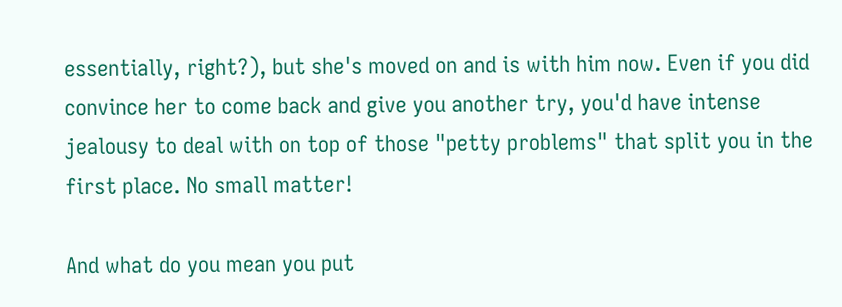essentially, right?), but she's moved on and is with him now. Even if you did convince her to come back and give you another try, you'd have intense jealousy to deal with on top of those "petty problems" that split you in the first place. No small matter!

And what do you mean you put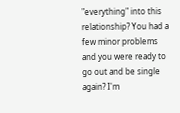"everything" into this relationship? You had a few minor problems and you were ready to go out and be single again? I'm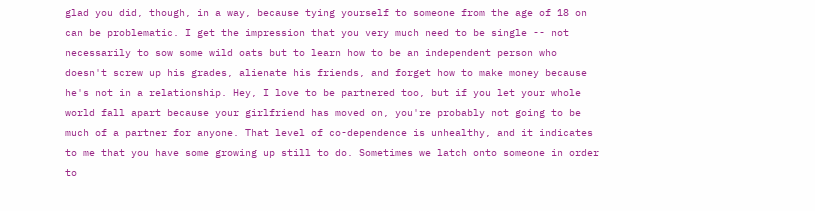glad you did, though, in a way, because tying yourself to someone from the age of 18 on can be problematic. I get the impression that you very much need to be single -- not necessarily to sow some wild oats but to learn how to be an independent person who doesn't screw up his grades, alienate his friends, and forget how to make money because he's not in a relationship. Hey, I love to be partnered too, but if you let your whole world fall apart because your girlfriend has moved on, you're probably not going to be much of a partner for anyone. That level of co-dependence is unhealthy, and it indicates to me that you have some growing up still to do. Sometimes we latch onto someone in order to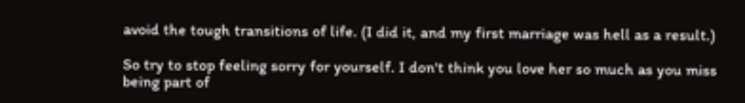avoid the tough transitions of life. (I did it, and my first marriage was hell as a result.)

So try to stop feeling sorry for yourself. I don't think you love her so much as you miss being part of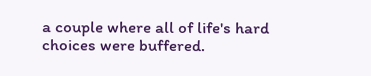a couple where all of life's hard choices were buffered.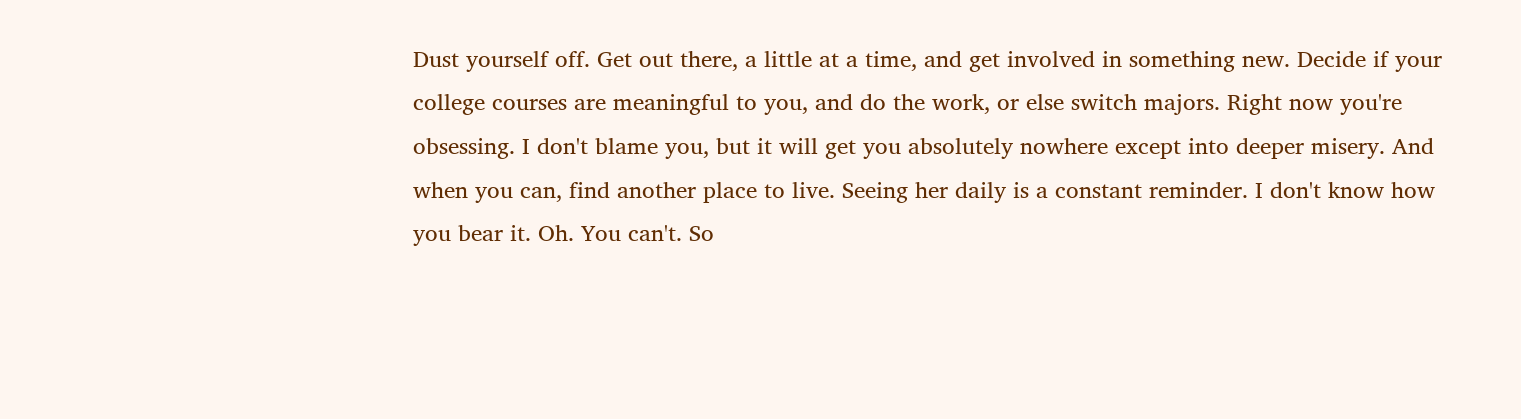Dust yourself off. Get out there, a little at a time, and get involved in something new. Decide if your college courses are meaningful to you, and do the work, or else switch majors. Right now you're obsessing. I don't blame you, but it will get you absolutely nowhere except into deeper misery. And when you can, find another place to live. Seeing her daily is a constant reminder. I don't know how you bear it. Oh. You can't. So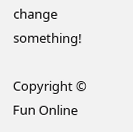change something!

Copyright © Fun Online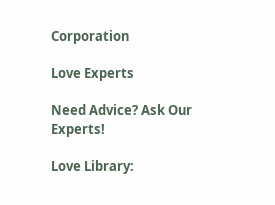Corporation

Love Experts

Need Advice? Ask Our Experts!

Love Library: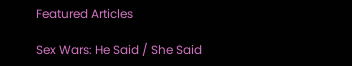Featured Articles

Sex Wars: He Said / She Said